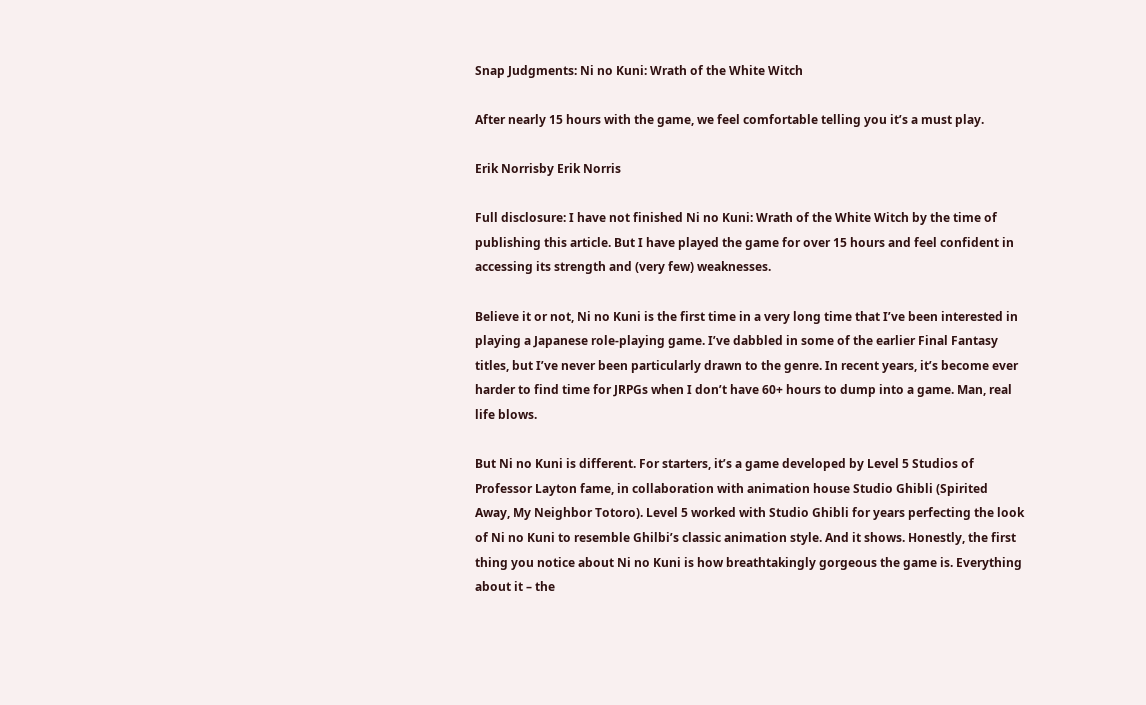Snap Judgments: Ni no Kuni: Wrath of the White Witch

After nearly 15 hours with the game, we feel comfortable telling you it’s a must play.

Erik Norrisby Erik Norris

Full disclosure: I have not finished Ni no Kuni: Wrath of the White Witch by the time of publishing this article. But I have played the game for over 15 hours and feel confident in accessing its strength and (very few) weaknesses.

Believe it or not, Ni no Kuni is the first time in a very long time that I’ve been interested in playing a Japanese role-playing game. I’ve dabbled in some of the earlier Final Fantasy titles, but I’ve never been particularly drawn to the genre. In recent years, it’s become ever harder to find time for JRPGs when I don’t have 60+ hours to dump into a game. Man, real life blows.

But Ni no Kuni is different. For starters, it’s a game developed by Level 5 Studios of Professor Layton fame, in collaboration with animation house Studio Ghibli (Spirited Away, My Neighbor Totoro). Level 5 worked with Studio Ghibli for years perfecting the look of Ni no Kuni to resemble Ghilbi’s classic animation style. And it shows. Honestly, the first thing you notice about Ni no Kuni is how breathtakingly gorgeous the game is. Everything about it – the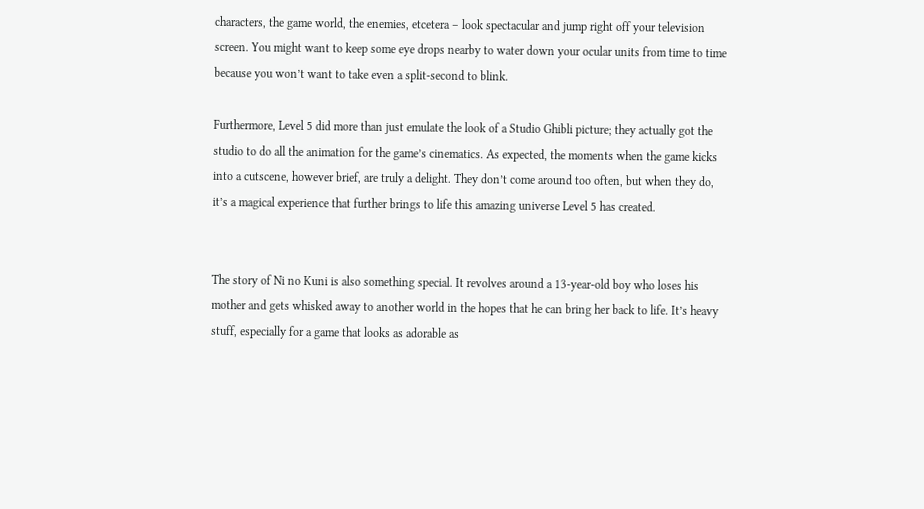characters, the game world, the enemies, etcetera – look spectacular and jump right off your television screen. You might want to keep some eye drops nearby to water down your ocular units from time to time because you won’t want to take even a split-second to blink.

Furthermore, Level 5 did more than just emulate the look of a Studio Ghibli picture; they actually got the studio to do all the animation for the game’s cinematics. As expected, the moments when the game kicks into a cutscene, however brief, are truly a delight. They don’t come around too often, but when they do, it’s a magical experience that further brings to life this amazing universe Level 5 has created.


The story of Ni no Kuni is also something special. It revolves around a 13-year-old boy who loses his mother and gets whisked away to another world in the hopes that he can bring her back to life. It’s heavy stuff, especially for a game that looks as adorable as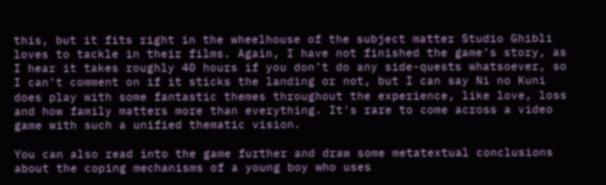this, but it fits right in the wheelhouse of the subject matter Studio Ghibli loves to tackle in their films. Again, I have not finished the game’s story, as I hear it takes roughly 40 hours if you don’t do any side-quests whatsoever, so I can’t comment on if it sticks the landing or not, but I can say Ni no Kuni does play with some fantastic themes throughout the experience, like love, loss and how family matters more than everything. It's rare to come across a video game with such a unified thematic vision.

You can also read into the game further and draw some metatextual conclusions about the coping mechanisms of a young boy who uses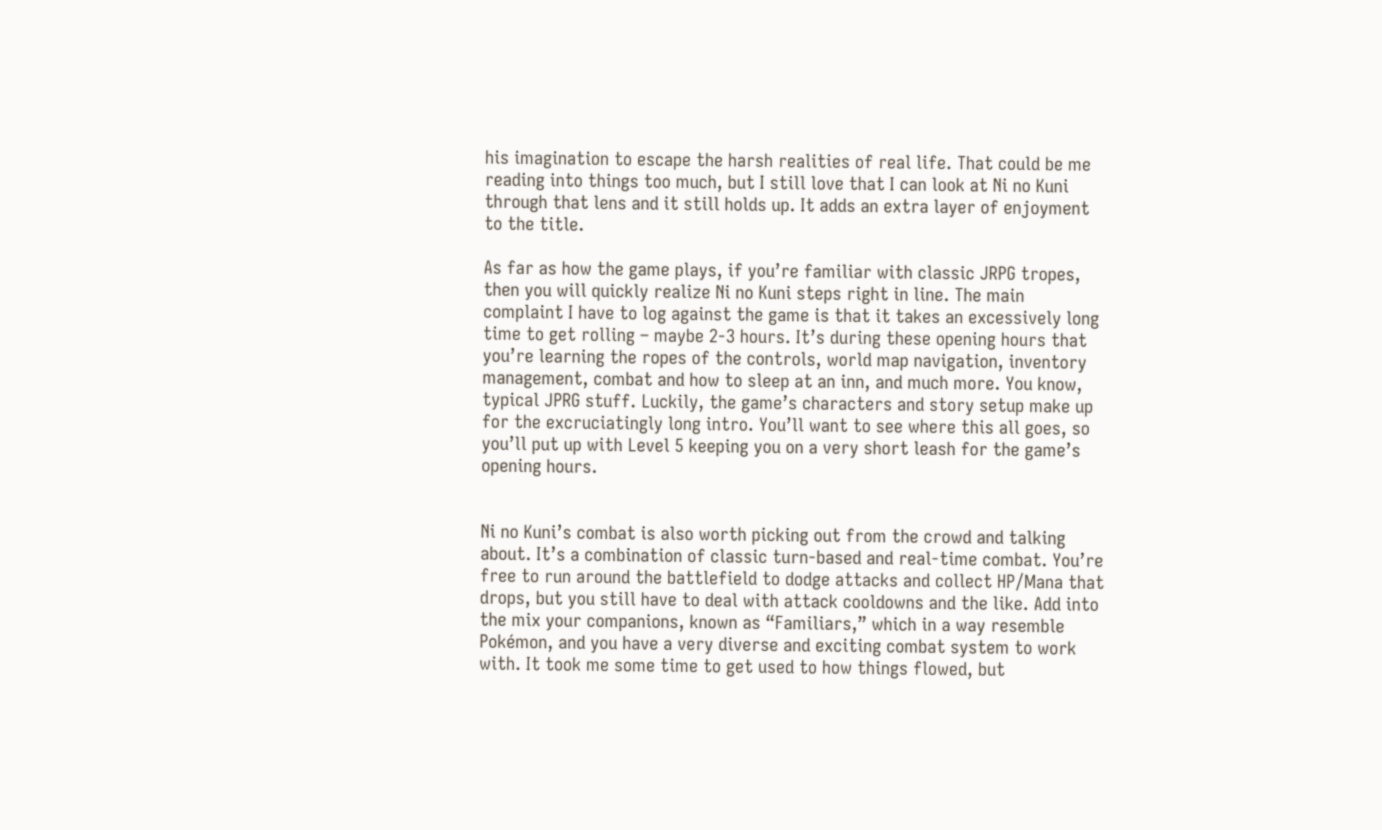his imagination to escape the harsh realities of real life. That could be me reading into things too much, but I still love that I can look at Ni no Kuni through that lens and it still holds up. It adds an extra layer of enjoyment to the title.

As far as how the game plays, if you’re familiar with classic JRPG tropes, then you will quickly realize Ni no Kuni steps right in line. The main complaint I have to log against the game is that it takes an excessively long time to get rolling – maybe 2-3 hours. It’s during these opening hours that you’re learning the ropes of the controls, world map navigation, inventory management, combat and how to sleep at an inn, and much more. You know, typical JPRG stuff. Luckily, the game’s characters and story setup make up for the excruciatingly long intro. You’ll want to see where this all goes, so you’ll put up with Level 5 keeping you on a very short leash for the game’s opening hours.


Ni no Kuni’s combat is also worth picking out from the crowd and talking about. It’s a combination of classic turn-based and real-time combat. You’re free to run around the battlefield to dodge attacks and collect HP/Mana that drops, but you still have to deal with attack cooldowns and the like. Add into the mix your companions, known as “Familiars,” which in a way resemble Pokémon, and you have a very diverse and exciting combat system to work with. It took me some time to get used to how things flowed, but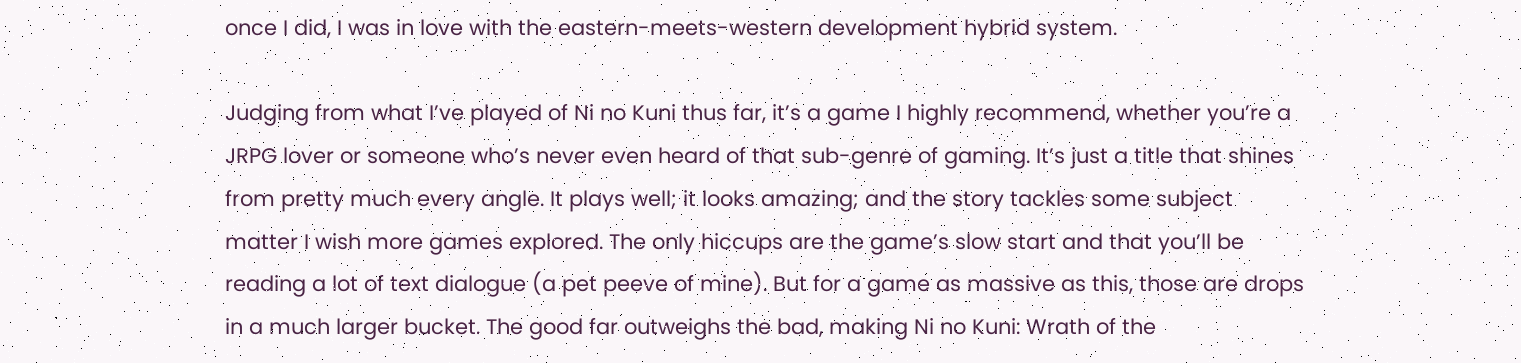once I did, I was in love with the eastern-meets-western development hybrid system.

Judging from what I’ve played of Ni no Kuni thus far, it’s a game I highly recommend, whether you’re a JRPG lover or someone who’s never even heard of that sub-genre of gaming. It’s just a title that shines from pretty much every angle. It plays well; it looks amazing; and the story tackles some subject matter I wish more games explored. The only hiccups are the game’s slow start and that you’ll be reading a lot of text dialogue (a pet peeve of mine). But for a game as massive as this, those are drops in a much larger bucket. The good far outweighs the bad, making Ni no Kuni: Wrath of the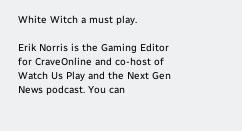White Witch a must play.

Erik Norris is the Gaming Editor for CraveOnline and co-host of Watch Us Play and the Next Gen News podcast. You can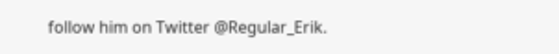follow him on Twitter @Regular_Erik.